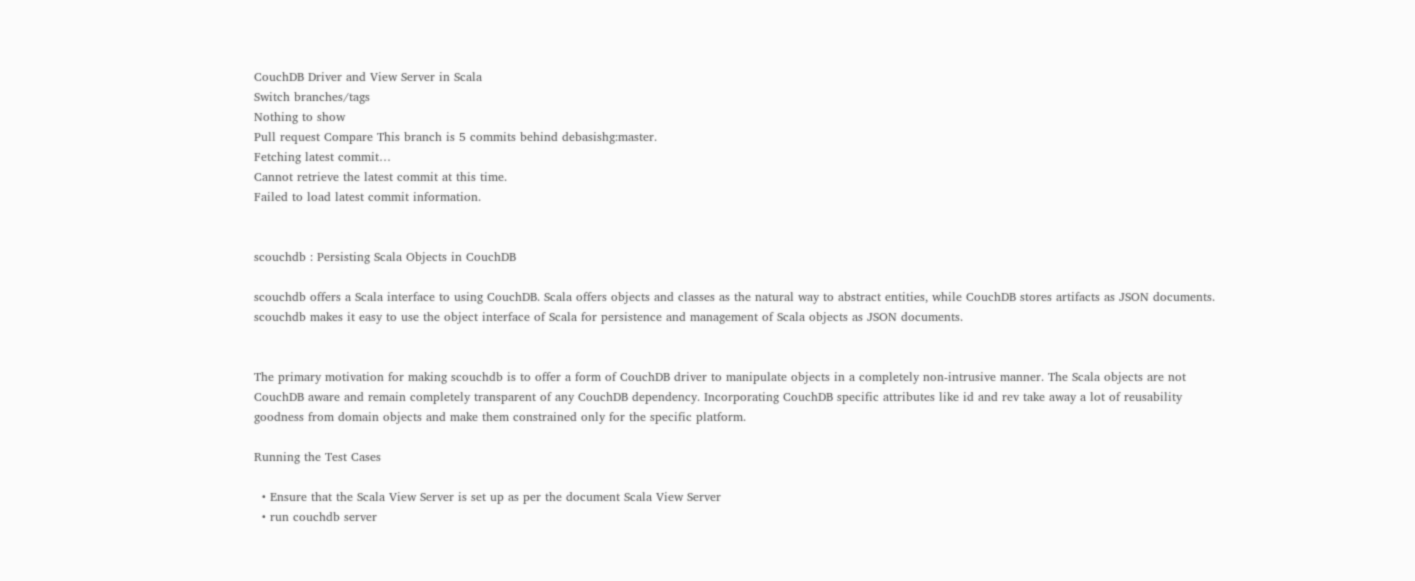CouchDB Driver and View Server in Scala
Switch branches/tags
Nothing to show
Pull request Compare This branch is 5 commits behind debasishg:master.
Fetching latest commit…
Cannot retrieve the latest commit at this time.
Failed to load latest commit information.


scouchdb : Persisting Scala Objects in CouchDB

scouchdb offers a Scala interface to using CouchDB. Scala offers objects and classes as the natural way to abstract entities, while CouchDB stores artifacts as JSON documents. scouchdb makes it easy to use the object interface of Scala for persistence and management of Scala objects as JSON documents.


The primary motivation for making scouchdb is to offer a form of CouchDB driver to manipulate objects in a completely non-intrusive manner. The Scala objects are not CouchDB aware and remain completely transparent of any CouchDB dependency. Incorporating CouchDB specific attributes like id and rev take away a lot of reusability goodness from domain objects and make them constrained only for the specific platform.

Running the Test Cases

  • Ensure that the Scala View Server is set up as per the document Scala View Server
  • run couchdb server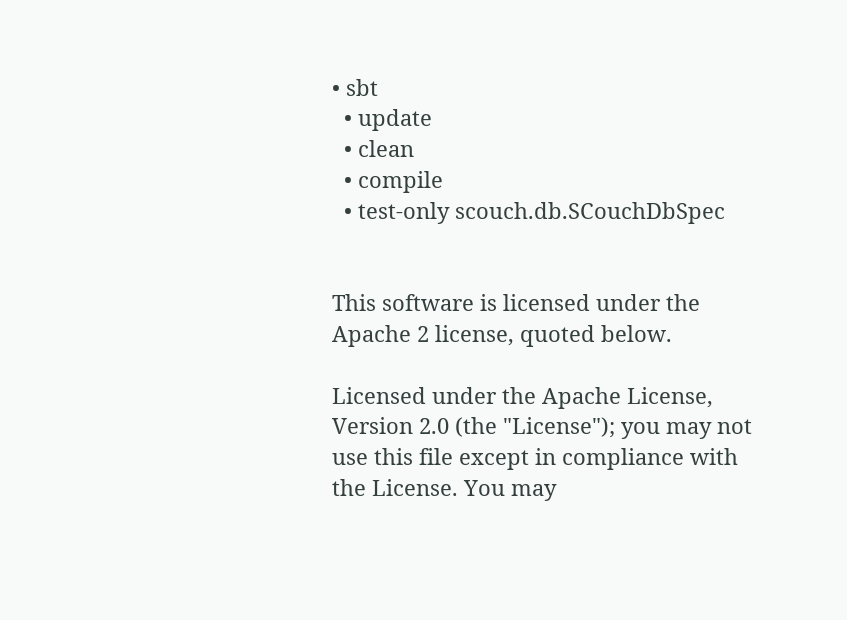• sbt
  • update
  • clean
  • compile
  • test-only scouch.db.SCouchDbSpec


This software is licensed under the Apache 2 license, quoted below.

Licensed under the Apache License, Version 2.0 (the "License"); you may not
use this file except in compliance with the License. You may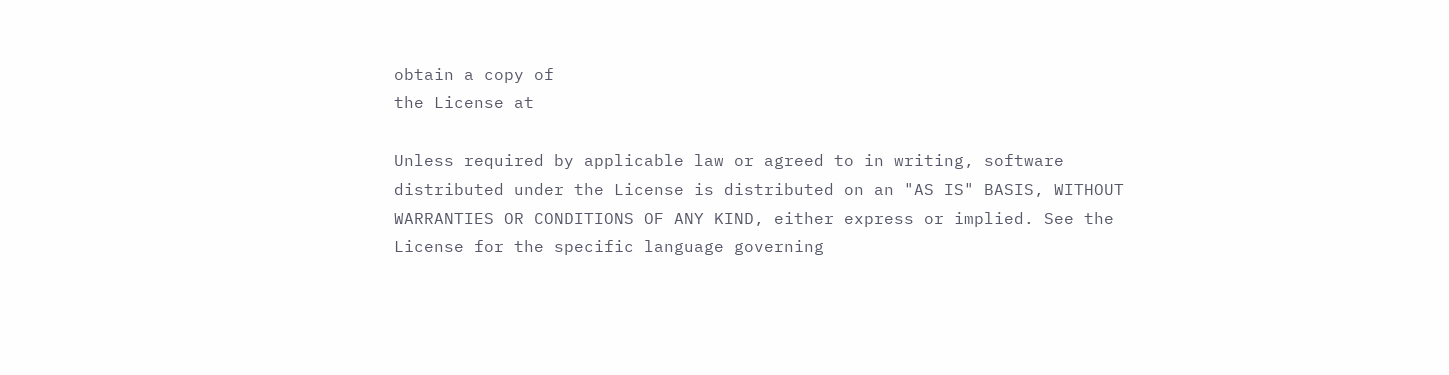obtain a copy of
the License at

Unless required by applicable law or agreed to in writing, software
distributed under the License is distributed on an "AS IS" BASIS, WITHOUT
WARRANTIES OR CONDITIONS OF ANY KIND, either express or implied. See the
License for the specific language governing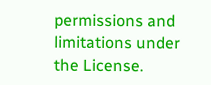permissions and limitations under
the License.